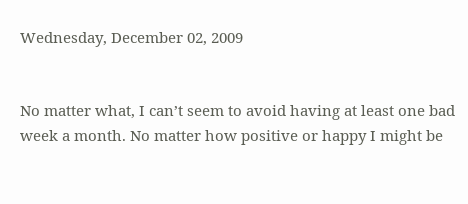Wednesday, December 02, 2009


No matter what, I can’t seem to avoid having at least one bad week a month. No matter how positive or happy I might be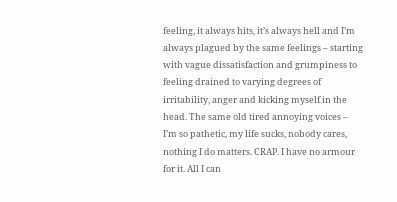feeling, it always hits, it’s always hell and I’m always plagued by the same feelings – starting with vague dissatisfaction and grumpiness to feeling drained to varying degrees of irritability, anger and kicking myself in the head. The same old tired annoying voices – I’m so pathetic, my life sucks, nobody cares, nothing I do matters. CRAP. I have no armour for it. All I can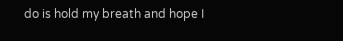do is hold my breath and hope I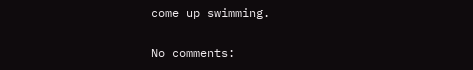come up swimming.

No comments: